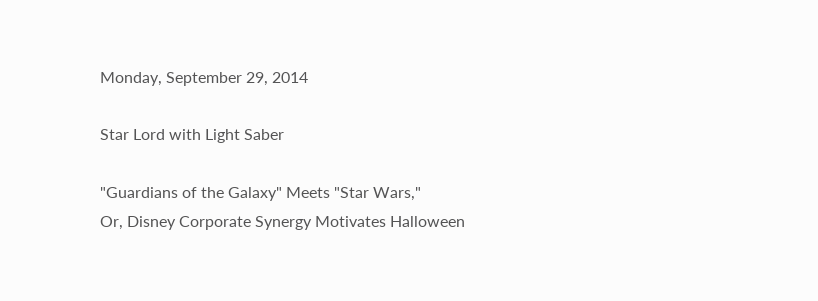Monday, September 29, 2014

Star Lord with Light Saber

"Guardians of the Galaxy" Meets "Star Wars,"
Or, Disney Corporate Synergy Motivates Halloween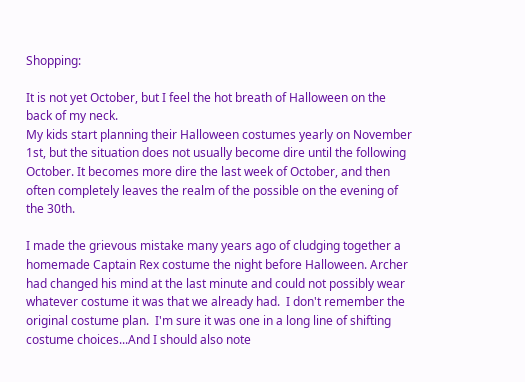Shopping:

It is not yet October, but I feel the hot breath of Halloween on the back of my neck.
My kids start planning their Halloween costumes yearly on November 1st, but the situation does not usually become dire until the following October. It becomes more dire the last week of October, and then often completely leaves the realm of the possible on the evening of the 30th.

I made the grievous mistake many years ago of cludging together a homemade Captain Rex costume the night before Halloween. Archer had changed his mind at the last minute and could not possibly wear whatever costume it was that we already had.  I don't remember the original costume plan.  I'm sure it was one in a long line of shifting costume choices...And I should also note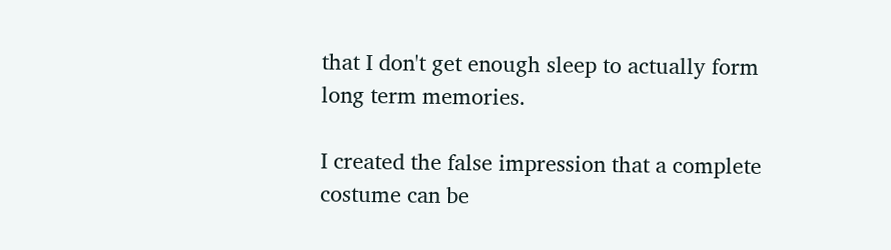that I don't get enough sleep to actually form long term memories.

I created the false impression that a complete costume can be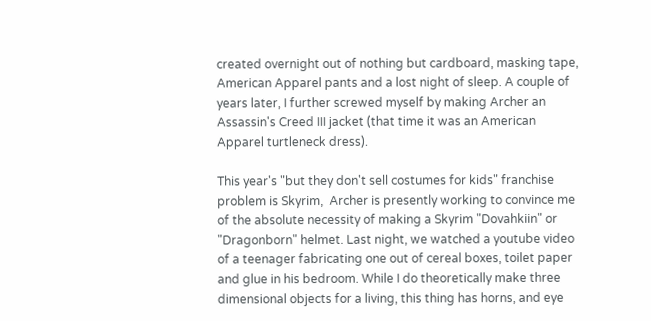created overnight out of nothing but cardboard, masking tape, American Apparel pants and a lost night of sleep. A couple of years later, I further screwed myself by making Archer an Assassin's Creed III jacket (that time it was an American Apparel turtleneck dress).

This year's "but they don't sell costumes for kids" franchise problem is Skyrim,  Archer is presently working to convince me of the absolute necessity of making a Skyrim "Dovahkiin" or "Dragonborn" helmet. Last night, we watched a youtube video of a teenager fabricating one out of cereal boxes, toilet paper and glue in his bedroom. While I do theoretically make three dimensional objects for a living, this thing has horns, and eye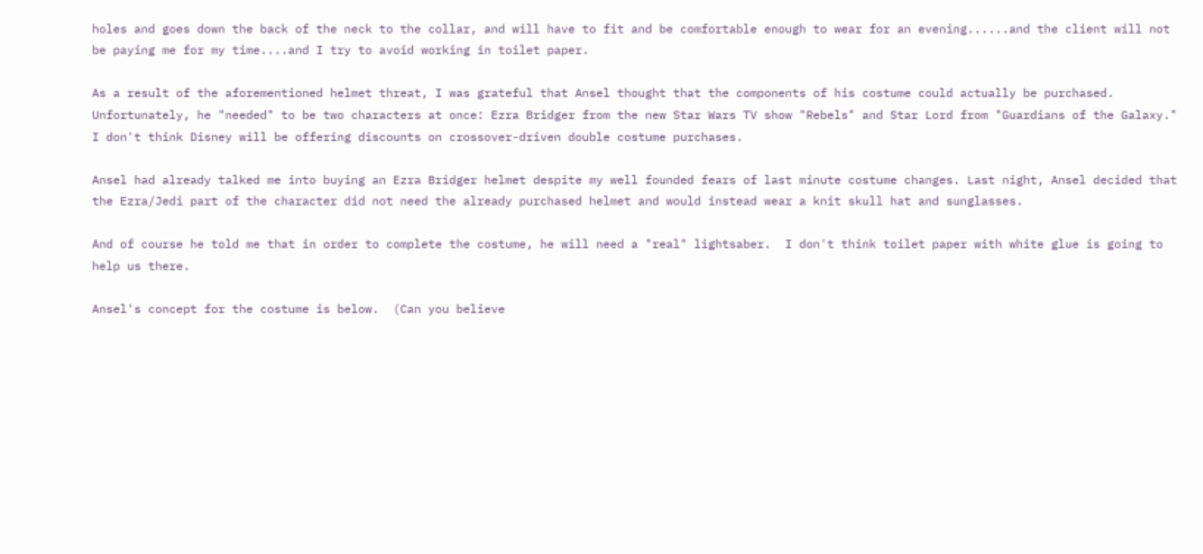holes and goes down the back of the neck to the collar, and will have to fit and be comfortable enough to wear for an evening......and the client will not be paying me for my time....and I try to avoid working in toilet paper.

As a result of the aforementioned helmet threat, I was grateful that Ansel thought that the components of his costume could actually be purchased.  Unfortunately, he "needed" to be two characters at once: Ezra Bridger from the new Star Wars TV show "Rebels" and Star Lord from "Guardians of the Galaxy."  I don't think Disney will be offering discounts on crossover-driven double costume purchases.

Ansel had already talked me into buying an Ezra Bridger helmet despite my well founded fears of last minute costume changes. Last night, Ansel decided that the Ezra/Jedi part of the character did not need the already purchased helmet and would instead wear a knit skull hat and sunglasses.

And of course he told me that in order to complete the costume, he will need a "real" lightsaber.  I don't think toilet paper with white glue is going to help us there.

Ansel's concept for the costume is below.  (Can you believe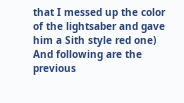that I messed up the color of the lightsaber and gave him a Sith style red one)
And following are the previous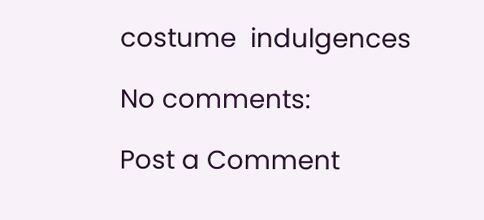costume  indulgences

No comments:

Post a Comment